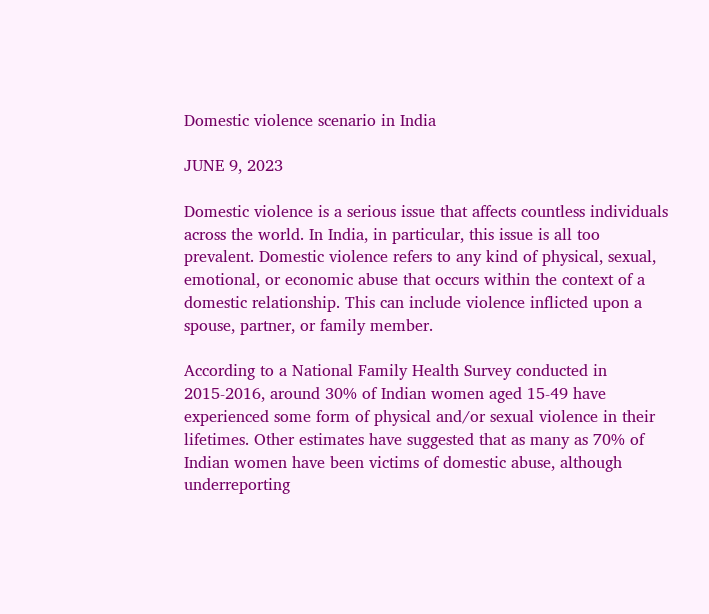Domestic violence scenario in India

JUNE 9, 2023

Domestic violence is a serious issue that affects countless individuals across the world. In India, in particular, this issue is all too prevalent. Domestic violence refers to any kind of physical, sexual, emotional, or economic abuse that occurs within the context of a domestic relationship. This can include violence inflicted upon a spouse, partner, or family member.

According to a National Family Health Survey conducted in 2015-2016, around 30% of Indian women aged 15-49 have experienced some form of physical and/or sexual violence in their lifetimes. Other estimates have suggested that as many as 70% of Indian women have been victims of domestic abuse, although underreporting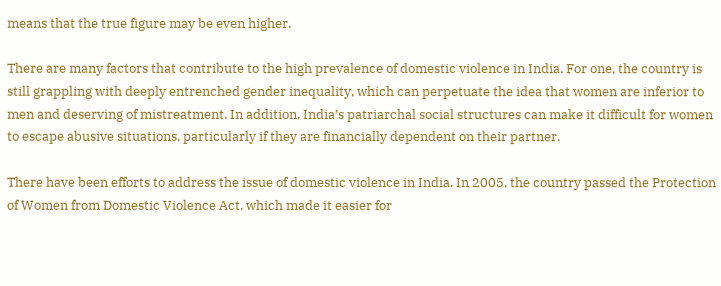means that the true figure may be even higher.

There are many factors that contribute to the high prevalence of domestic violence in India. For one, the country is still grappling with deeply entrenched gender inequality, which can perpetuate the idea that women are inferior to men and deserving of mistreatment. In addition, India’s patriarchal social structures can make it difficult for women to escape abusive situations, particularly if they are financially dependent on their partner.

There have been efforts to address the issue of domestic violence in India. In 2005, the country passed the Protection of Women from Domestic Violence Act, which made it easier for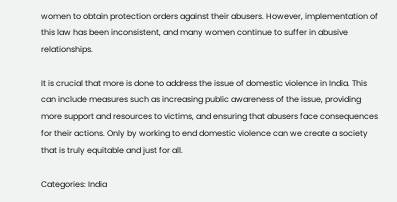women to obtain protection orders against their abusers. However, implementation of this law has been inconsistent, and many women continue to suffer in abusive relationships.

It is crucial that more is done to address the issue of domestic violence in India. This can include measures such as increasing public awareness of the issue, providing more support and resources to victims, and ensuring that abusers face consequences for their actions. Only by working to end domestic violence can we create a society that is truly equitable and just for all.

Categories: India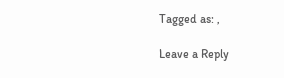Tagged as: ,

Leave a Reply